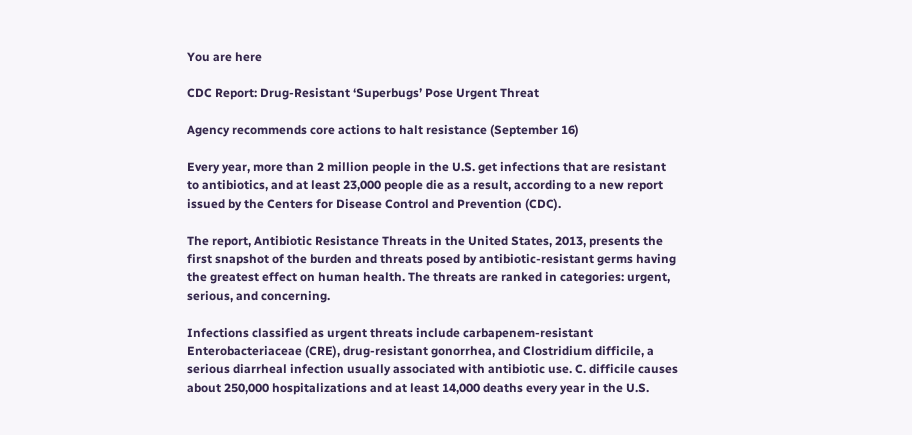You are here

CDC Report: Drug-Resistant ‘Superbugs’ Pose Urgent Threat

Agency recommends core actions to halt resistance (September 16)

Every year, more than 2 million people in the U.S. get infections that are resistant to antibiotics, and at least 23,000 people die as a result, according to a new report issued by the Centers for Disease Control and Prevention (CDC).

The report, Antibiotic Resistance Threats in the United States, 2013, presents the first snapshot of the burden and threats posed by antibiotic-resistant germs having the greatest effect on human health. The threats are ranked in categories: urgent, serious, and concerning.

Infections classified as urgent threats include carbapenem-resistant Enterobacteriaceae (CRE), drug-resistant gonorrhea, and Clostridium difficile, a serious diarrheal infection usually associated with antibiotic use. C. difficile causes about 250,000 hospitalizations and at least 14,000 deaths every year in the U.S.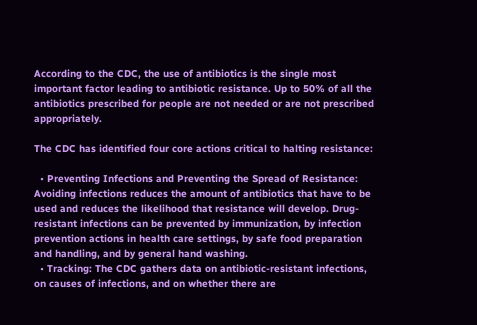According to the CDC, the use of antibiotics is the single most important factor leading to antibiotic resistance. Up to 50% of all the antibiotics prescribed for people are not needed or are not prescribed appropriately.

The CDC has identified four core actions critical to halting resistance:

  • Preventing Infections and Preventing the Spread of Resistance: Avoiding infections reduces the amount of antibiotics that have to be used and reduces the likelihood that resistance will develop. Drug-resistant infections can be prevented by immunization, by infection prevention actions in health care settings, by safe food preparation and handling, and by general hand washing.
  • Tracking: The CDC gathers data on antibiotic-resistant infections, on causes of infections, and on whether there are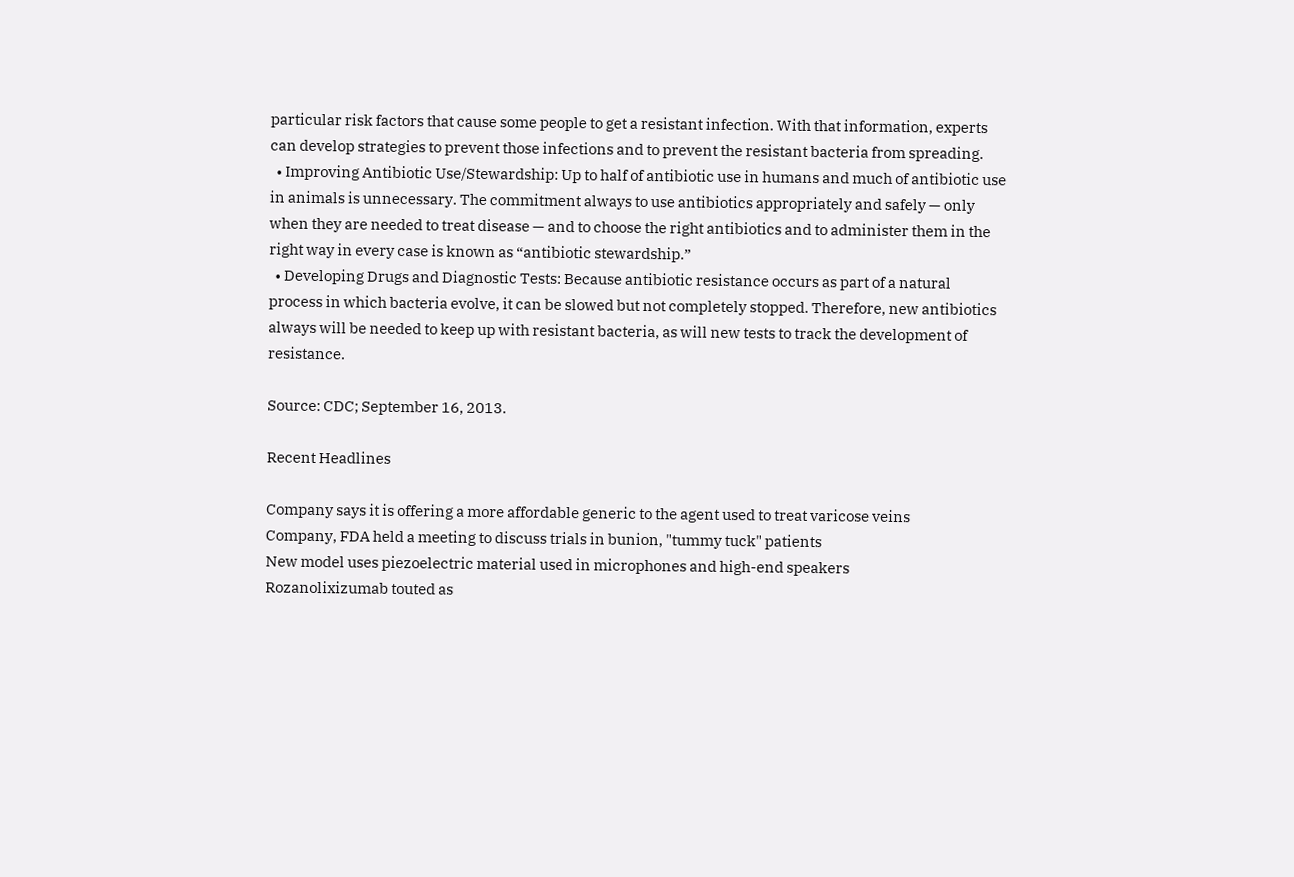particular risk factors that cause some people to get a resistant infection. With that information, experts can develop strategies to prevent those infections and to prevent the resistant bacteria from spreading.
  • Improving Antibiotic Use/Stewardship: Up to half of antibiotic use in humans and much of antibiotic use in animals is unnecessary. The commitment always to use antibiotics appropriately and safely — only when they are needed to treat disease — and to choose the right antibiotics and to administer them in the right way in every case is known as “antibiotic stewardship.”
  • Developing Drugs and Diagnostic Tests: Because antibiotic resistance occurs as part of a natural process in which bacteria evolve, it can be slowed but not completely stopped. Therefore, new antibiotics always will be needed to keep up with resistant bacteria, as will new tests to track the development of resistance.

Source: CDC; September 16, 2013.

Recent Headlines

Company says it is offering a more affordable generic to the agent used to treat varicose veins
Company, FDA held a meeting to discuss trials in bunion, "tummy tuck" patients
New model uses piezoelectric material used in microphones and high-end speakers
Rozanolixizumab touted as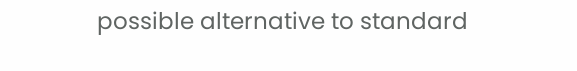possible alternative to standard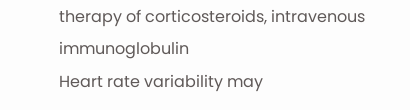therapy of corticosteroids, intravenous immunoglobulin
Heart rate variability may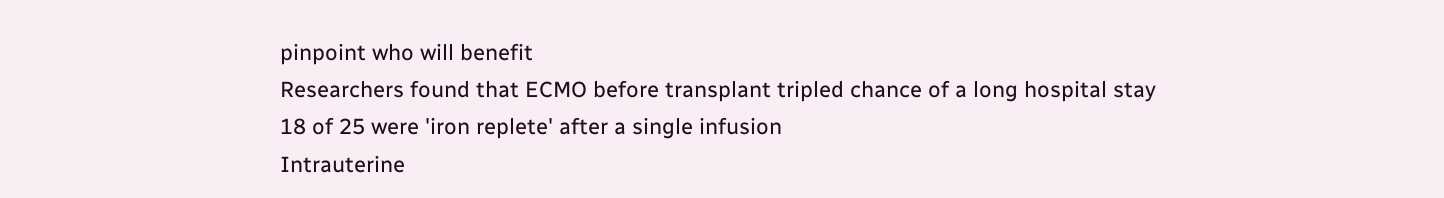pinpoint who will benefit
Researchers found that ECMO before transplant tripled chance of a long hospital stay
18 of 25 were 'iron replete' after a single infusion
Intrauterine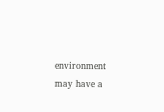environment may have a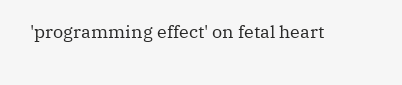'programming effect' on fetal heart